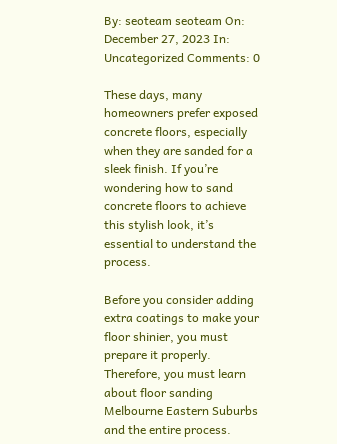By: seoteam seoteam On: December 27, 2023 In: Uncategorized Comments: 0

These days, many homeowners prefer exposed concrete floors, especially when they are sanded for a sleek finish. If you’re wondering how to sand concrete floors to achieve this stylish look, it’s essential to understand the process.

Before you consider adding extra coatings to make your floor shinier, you must prepare it properly. Therefore, you must learn about floor sanding Melbourne Eastern Suburbs and the entire process.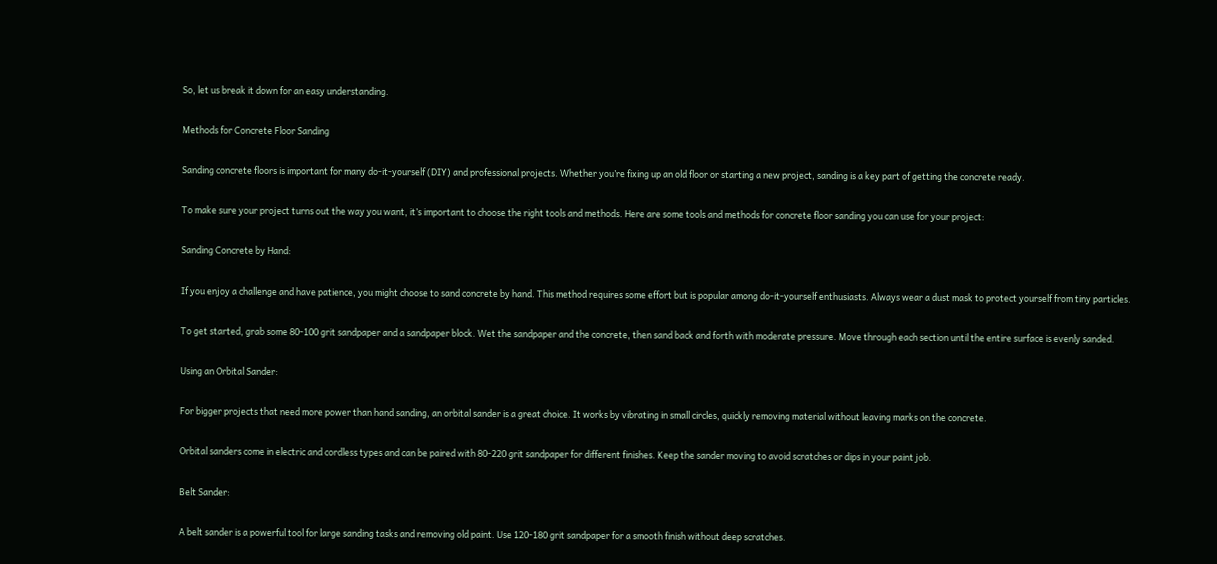So, let us break it down for an easy understanding.

Methods for Concrete Floor Sanding

Sanding concrete floors is important for many do-it-yourself (DIY) and professional projects. Whether you’re fixing up an old floor or starting a new project, sanding is a key part of getting the concrete ready.

To make sure your project turns out the way you want, it’s important to choose the right tools and methods. Here are some tools and methods for concrete floor sanding you can use for your project:

Sanding Concrete by Hand:

If you enjoy a challenge and have patience, you might choose to sand concrete by hand. This method requires some effort but is popular among do-it-yourself enthusiasts. Always wear a dust mask to protect yourself from tiny particles.

To get started, grab some 80-100 grit sandpaper and a sandpaper block. Wet the sandpaper and the concrete, then sand back and forth with moderate pressure. Move through each section until the entire surface is evenly sanded.

Using an Orbital Sander:

For bigger projects that need more power than hand sanding, an orbital sander is a great choice. It works by vibrating in small circles, quickly removing material without leaving marks on the concrete.

Orbital sanders come in electric and cordless types and can be paired with 80-220 grit sandpaper for different finishes. Keep the sander moving to avoid scratches or dips in your paint job.

Belt Sander:

A belt sander is a powerful tool for large sanding tasks and removing old paint. Use 120-180 grit sandpaper for a smooth finish without deep scratches.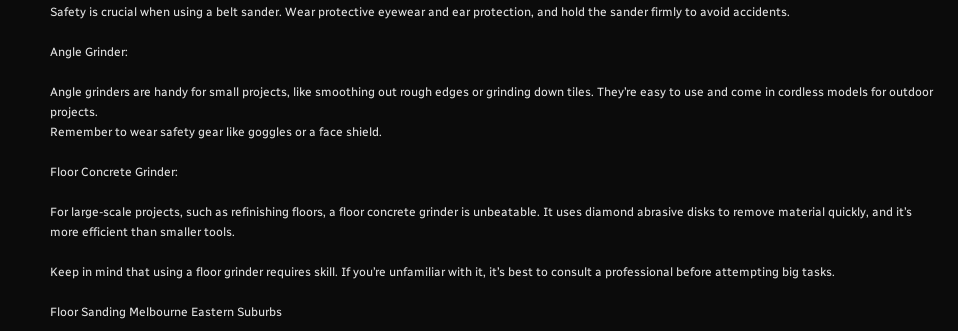Safety is crucial when using a belt sander. Wear protective eyewear and ear protection, and hold the sander firmly to avoid accidents.

Angle Grinder:

Angle grinders are handy for small projects, like smoothing out rough edges or grinding down tiles. They’re easy to use and come in cordless models for outdoor projects.
Remember to wear safety gear like goggles or a face shield.

Floor Concrete Grinder:

For large-scale projects, such as refinishing floors, a floor concrete grinder is unbeatable. It uses diamond abrasive disks to remove material quickly, and it’s more efficient than smaller tools.

Keep in mind that using a floor grinder requires skill. If you’re unfamiliar with it, it’s best to consult a professional before attempting big tasks.

Floor Sanding Melbourne Eastern Suburbs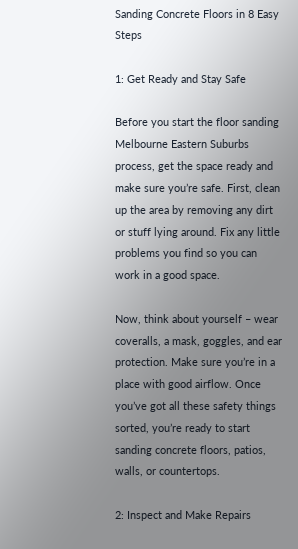Sanding Concrete Floors in 8 Easy Steps

1: Get Ready and Stay Safe

Before you start the floor sanding Melbourne Eastern Suburbs process, get the space ready and make sure you’re safe. First, clean up the area by removing any dirt or stuff lying around. Fix any little problems you find so you can work in a good space.

Now, think about yourself – wear coveralls, a mask, goggles, and ear protection. Make sure you’re in a place with good airflow. Once you’ve got all these safety things sorted, you’re ready to start sanding concrete floors, patios, walls, or countertops.

2: Inspect and Make Repairs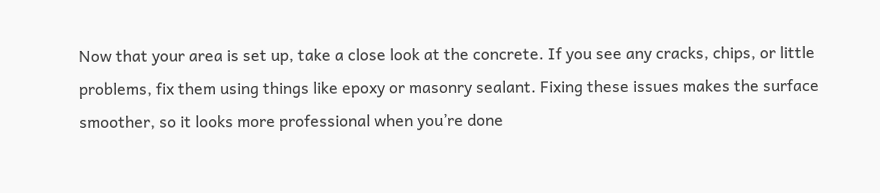Now that your area is set up, take a close look at the concrete. If you see any cracks, chips, or little problems, fix them using things like epoxy or masonry sealant. Fixing these issues makes the surface smoother, so it looks more professional when you’re done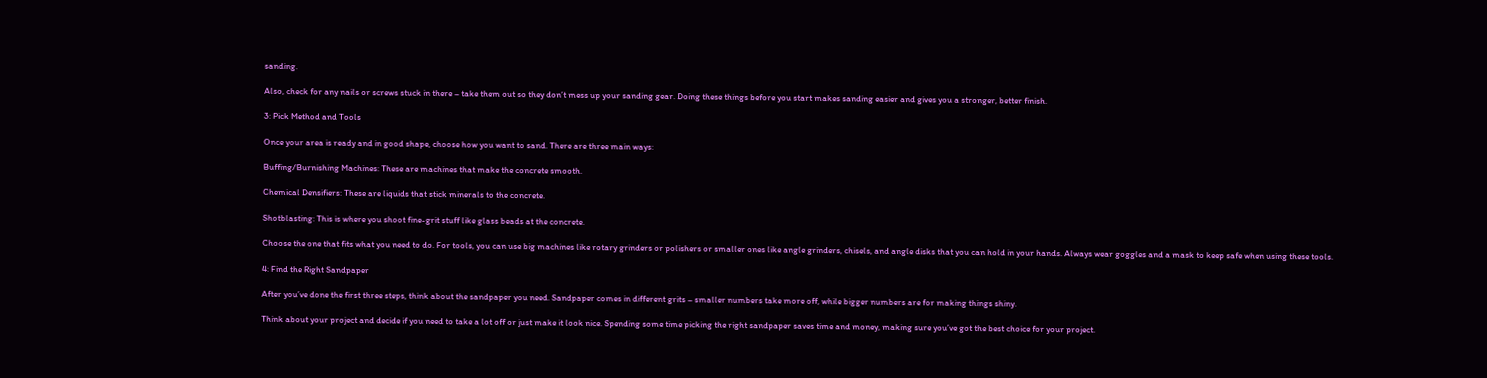sanding.

Also, check for any nails or screws stuck in there – take them out so they don’t mess up your sanding gear. Doing these things before you start makes sanding easier and gives you a stronger, better finish.

3: Pick Method and Tools

Once your area is ready and in good shape, choose how you want to sand. There are three main ways:

Buffing/Burnishing Machines: These are machines that make the concrete smooth.

Chemical Densifiers: These are liquids that stick minerals to the concrete.

Shotblasting: This is where you shoot fine-grit stuff like glass beads at the concrete.

Choose the one that fits what you need to do. For tools, you can use big machines like rotary grinders or polishers or smaller ones like angle grinders, chisels, and angle disks that you can hold in your hands. Always wear goggles and a mask to keep safe when using these tools.

4: Find the Right Sandpaper

After you’ve done the first three steps, think about the sandpaper you need. Sandpaper comes in different grits – smaller numbers take more off, while bigger numbers are for making things shiny.

Think about your project and decide if you need to take a lot off or just make it look nice. Spending some time picking the right sandpaper saves time and money, making sure you’ve got the best choice for your project.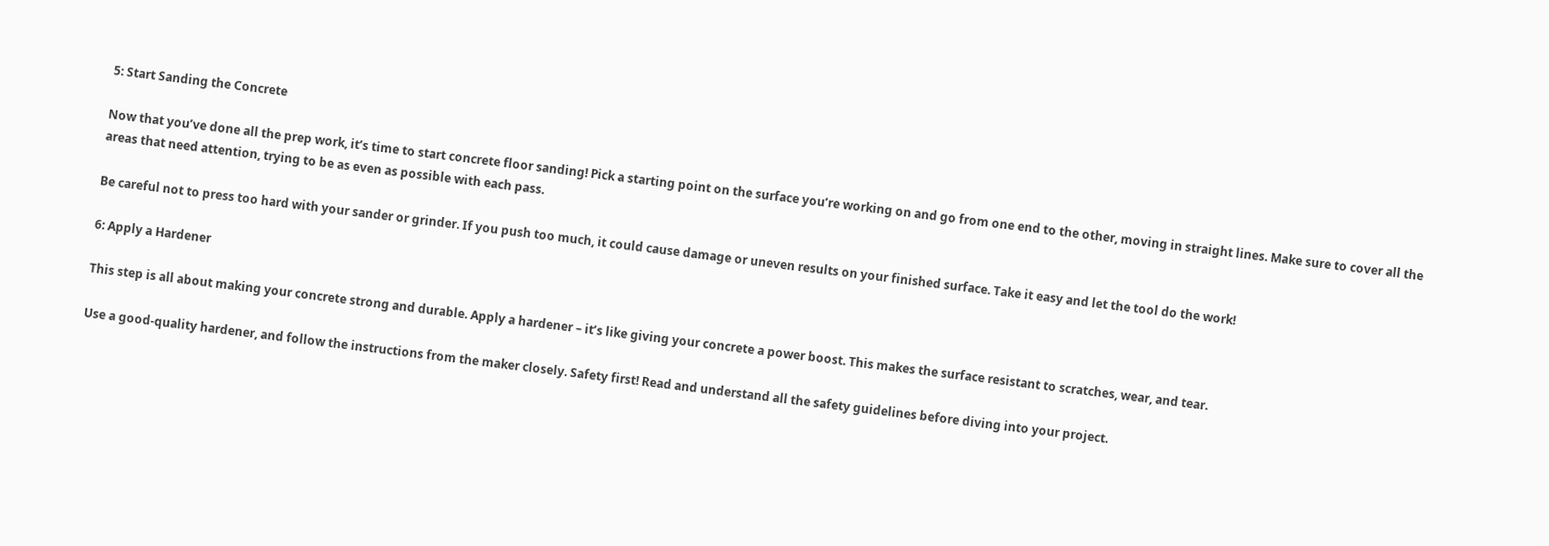5: Start Sanding the Concrete

Now that you’ve done all the prep work, it’s time to start concrete floor sanding! Pick a starting point on the surface you’re working on and go from one end to the other, moving in straight lines. Make sure to cover all the areas that need attention, trying to be as even as possible with each pass.

Be careful not to press too hard with your sander or grinder. If you push too much, it could cause damage or uneven results on your finished surface. Take it easy and let the tool do the work!

6: Apply a Hardener

This step is all about making your concrete strong and durable. Apply a hardener – it’s like giving your concrete a power boost. This makes the surface resistant to scratches, wear, and tear.

Use a good-quality hardener, and follow the instructions from the maker closely. Safety first! Read and understand all the safety guidelines before diving into your project.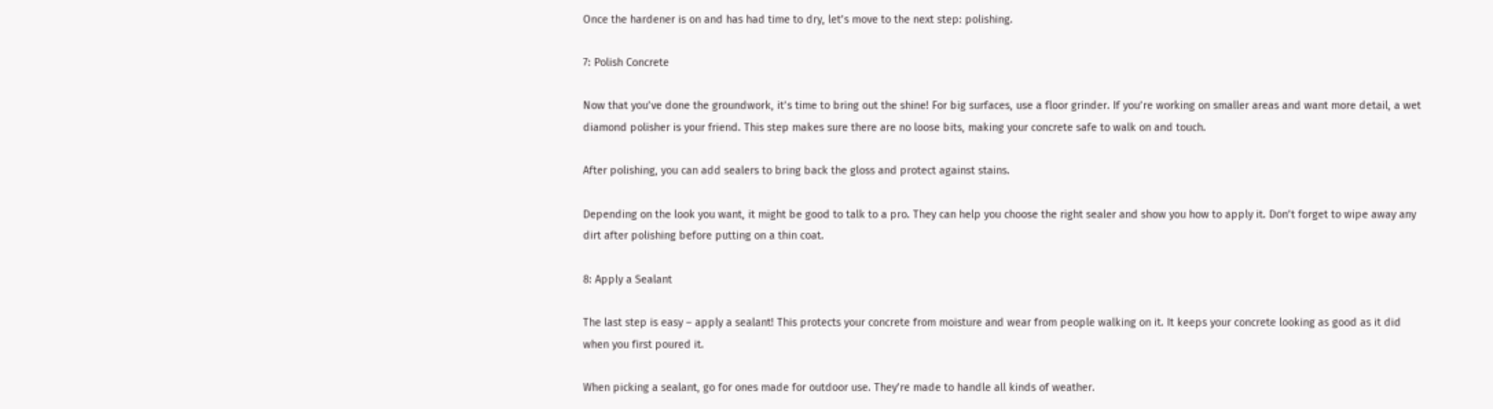Once the hardener is on and has had time to dry, let’s move to the next step: polishing.

7: Polish Concrete

Now that you’ve done the groundwork, it’s time to bring out the shine! For big surfaces, use a floor grinder. If you’re working on smaller areas and want more detail, a wet diamond polisher is your friend. This step makes sure there are no loose bits, making your concrete safe to walk on and touch.

After polishing, you can add sealers to bring back the gloss and protect against stains.

Depending on the look you want, it might be good to talk to a pro. They can help you choose the right sealer and show you how to apply it. Don’t forget to wipe away any dirt after polishing before putting on a thin coat.

8: Apply a Sealant

The last step is easy – apply a sealant! This protects your concrete from moisture and wear from people walking on it. It keeps your concrete looking as good as it did when you first poured it.

When picking a sealant, go for ones made for outdoor use. They’re made to handle all kinds of weather.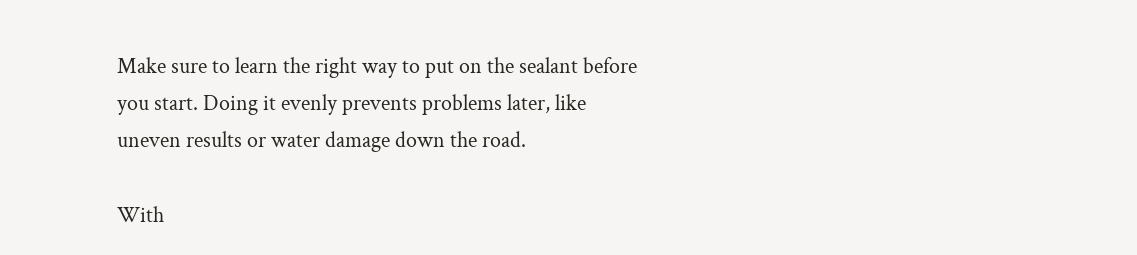Make sure to learn the right way to put on the sealant before you start. Doing it evenly prevents problems later, like uneven results or water damage down the road.

With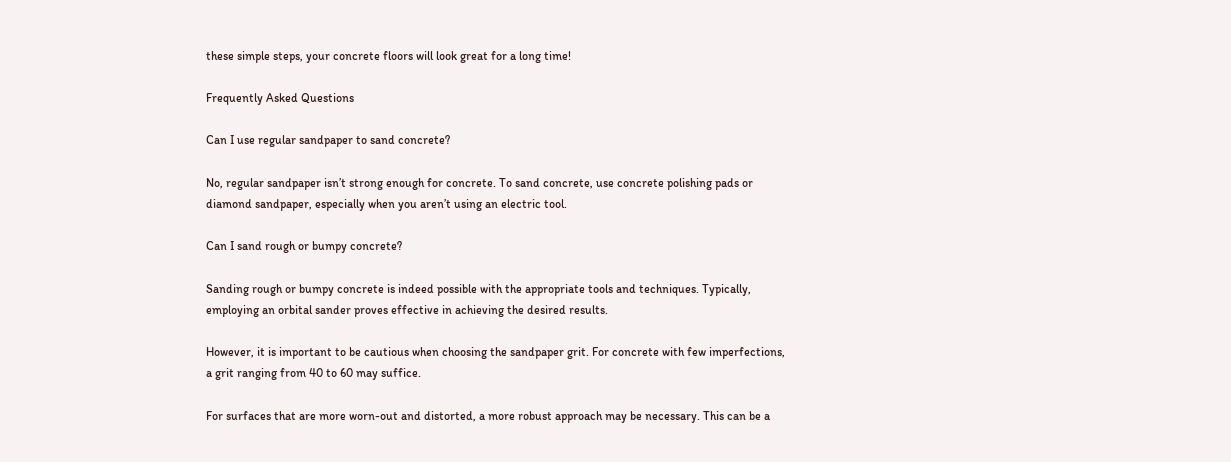these simple steps, your concrete floors will look great for a long time!

Frequently Asked Questions

Can I use regular sandpaper to sand concrete?

No, regular sandpaper isn’t strong enough for concrete. To sand concrete, use concrete polishing pads or diamond sandpaper, especially when you aren’t using an electric tool.

Can I sand rough or bumpy concrete?

Sanding rough or bumpy concrete is indeed possible with the appropriate tools and techniques. Typically, employing an orbital sander proves effective in achieving the desired results.

However, it is important to be cautious when choosing the sandpaper grit. For concrete with few imperfections, a grit ranging from 40 to 60 may suffice.

For surfaces that are more worn-out and distorted, a more robust approach may be necessary. This can be a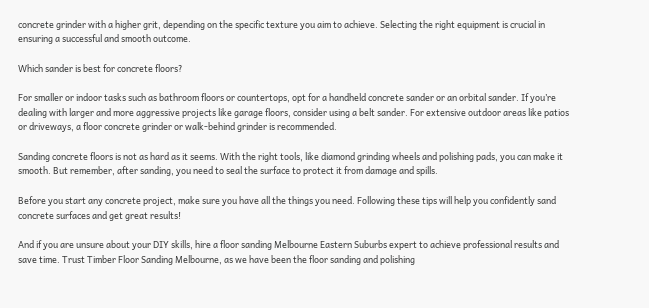concrete grinder with a higher grit, depending on the specific texture you aim to achieve. Selecting the right equipment is crucial in ensuring a successful and smooth outcome.

Which sander is best for concrete floors?

For smaller or indoor tasks such as bathroom floors or countertops, opt for a handheld concrete sander or an orbital sander. If you’re dealing with larger and more aggressive projects like garage floors, consider using a belt sander. For extensive outdoor areas like patios or driveways, a floor concrete grinder or walk-behind grinder is recommended.

Sanding concrete floors is not as hard as it seems. With the right tools, like diamond grinding wheels and polishing pads, you can make it smooth. But remember, after sanding, you need to seal the surface to protect it from damage and spills.

Before you start any concrete project, make sure you have all the things you need. Following these tips will help you confidently sand concrete surfaces and get great results!

And if you are unsure about your DIY skills, hire a floor sanding Melbourne Eastern Suburbs expert to achieve professional results and save time. Trust Timber Floor Sanding Melbourne, as we have been the floor sanding and polishing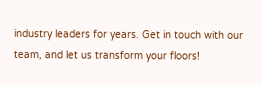industry leaders for years. Get in touch with our team, and let us transform your floors!